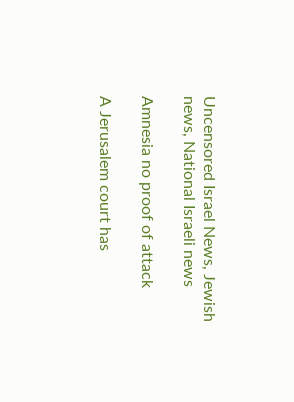Uncensored Israel News, Jewish news, National Israeli news

Amnesia no proof of attack

A Jerusalem court has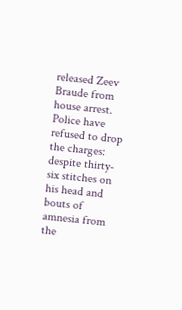released Zeev Braude from house arrest. Police have refused to drop the charges: despite thirty-six stitches on his head and bouts of amnesia from the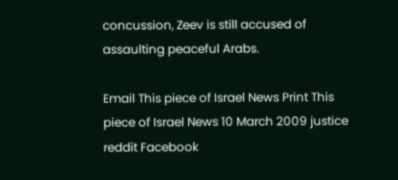concussion, Zeev is still accused of assaulting peaceful Arabs.

Email This piece of Israel News Print This piece of Israel News 10 March 2009 justice reddit Facebook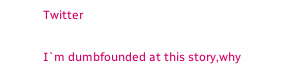Twitter


I`m dumbfounded at this story,why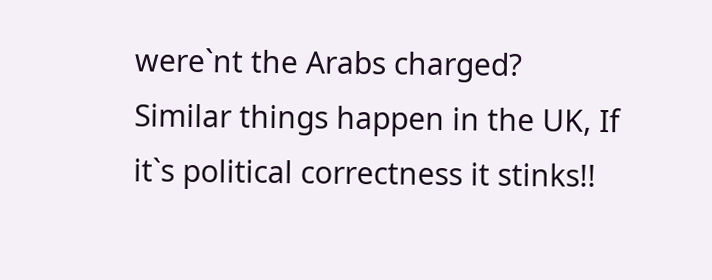were`nt the Arabs charged?
Similar things happen in the UK, If it`s political correctness it stinks!!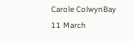Carole ColwynBay 11 March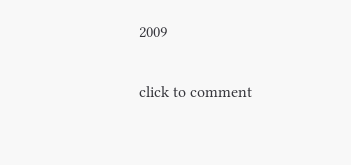2009

click to comment